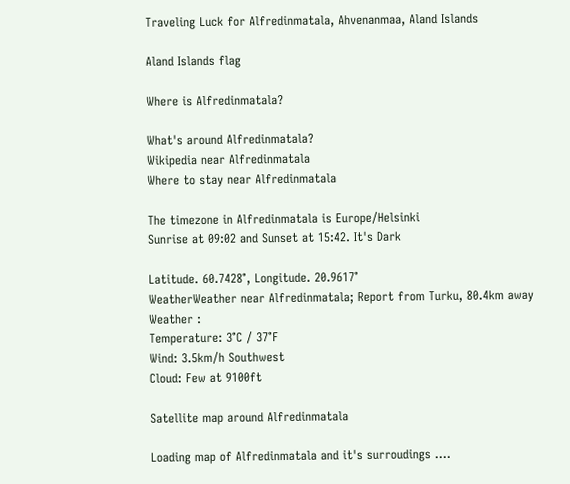Traveling Luck for Alfredinmatala, Ahvenanmaa, Aland Islands

Aland Islands flag

Where is Alfredinmatala?

What's around Alfredinmatala?
Wikipedia near Alfredinmatala
Where to stay near Alfredinmatala

The timezone in Alfredinmatala is Europe/Helsinki
Sunrise at 09:02 and Sunset at 15:42. It's Dark

Latitude. 60.7428°, Longitude. 20.9617°
WeatherWeather near Alfredinmatala; Report from Turku, 80.4km away
Weather :
Temperature: 3°C / 37°F
Wind: 3.5km/h Southwest
Cloud: Few at 9100ft

Satellite map around Alfredinmatala

Loading map of Alfredinmatala and it's surroudings ....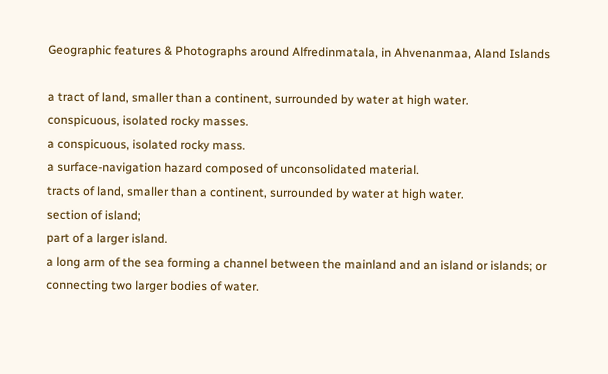Geographic features & Photographs around Alfredinmatala, in Ahvenanmaa, Aland Islands

a tract of land, smaller than a continent, surrounded by water at high water.
conspicuous, isolated rocky masses.
a conspicuous, isolated rocky mass.
a surface-navigation hazard composed of unconsolidated material.
tracts of land, smaller than a continent, surrounded by water at high water.
section of island;
part of a larger island.
a long arm of the sea forming a channel between the mainland and an island or islands; or connecting two larger bodies of water.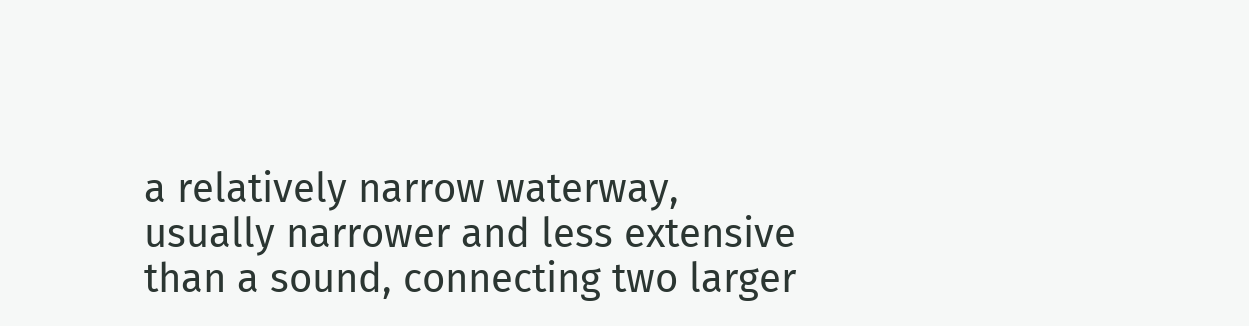a relatively narrow waterway, usually narrower and less extensive than a sound, connecting two larger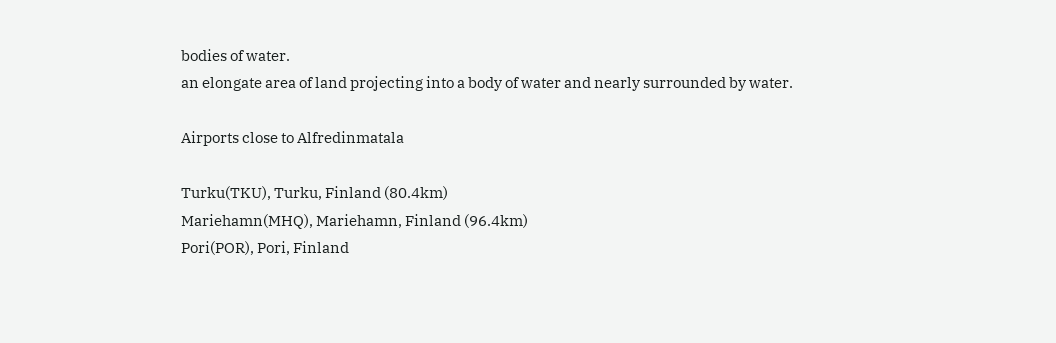bodies of water.
an elongate area of land projecting into a body of water and nearly surrounded by water.

Airports close to Alfredinmatala

Turku(TKU), Turku, Finland (80.4km)
Mariehamn(MHQ), Mariehamn, Finland (96.4km)
Pori(POR), Pori, Finland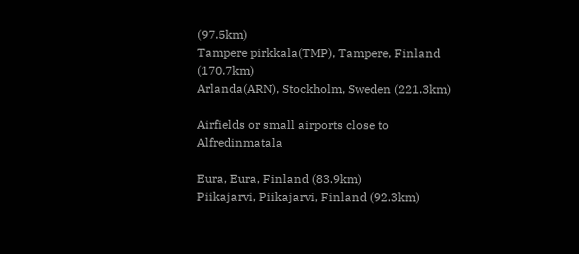(97.5km)
Tampere pirkkala(TMP), Tampere, Finland (170.7km)
Arlanda(ARN), Stockholm, Sweden (221.3km)

Airfields or small airports close to Alfredinmatala

Eura, Eura, Finland (83.9km)
Piikajarvi, Piikajarvi, Finland (92.3km)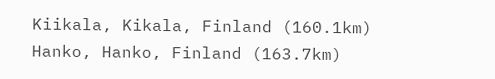Kiikala, Kikala, Finland (160.1km)
Hanko, Hanko, Finland (163.7km)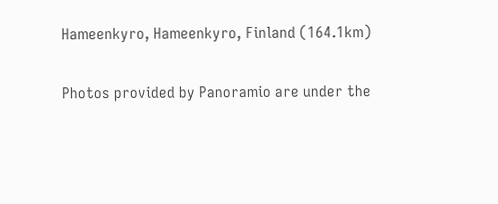Hameenkyro, Hameenkyro, Finland (164.1km)

Photos provided by Panoramio are under the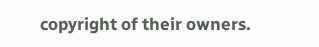copyright of their owners.